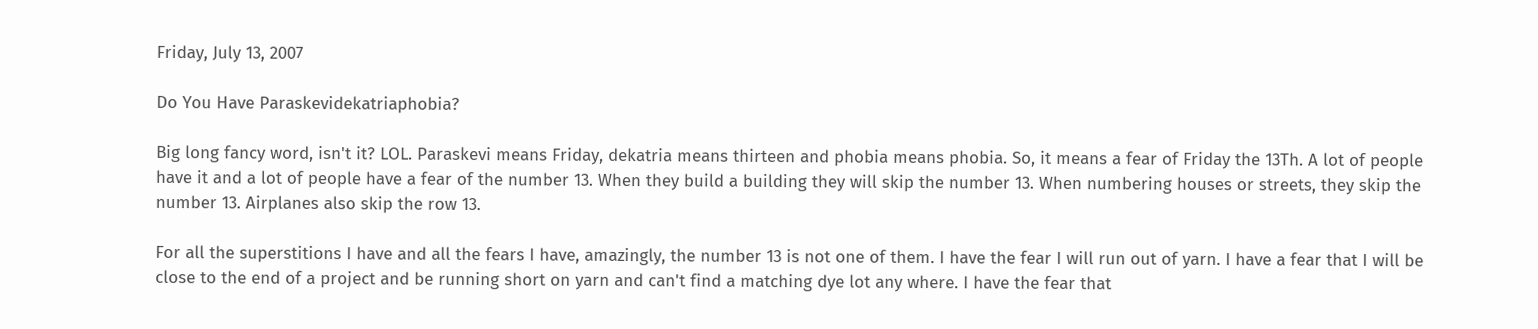Friday, July 13, 2007

Do You Have Paraskevidekatriaphobia?

Big long fancy word, isn't it? LOL. Paraskevi means Friday, dekatria means thirteen and phobia means phobia. So, it means a fear of Friday the 13Th. A lot of people have it and a lot of people have a fear of the number 13. When they build a building they will skip the number 13. When numbering houses or streets, they skip the number 13. Airplanes also skip the row 13.

For all the superstitions I have and all the fears I have, amazingly, the number 13 is not one of them. I have the fear I will run out of yarn. I have a fear that I will be close to the end of a project and be running short on yarn and can't find a matching dye lot any where. I have the fear that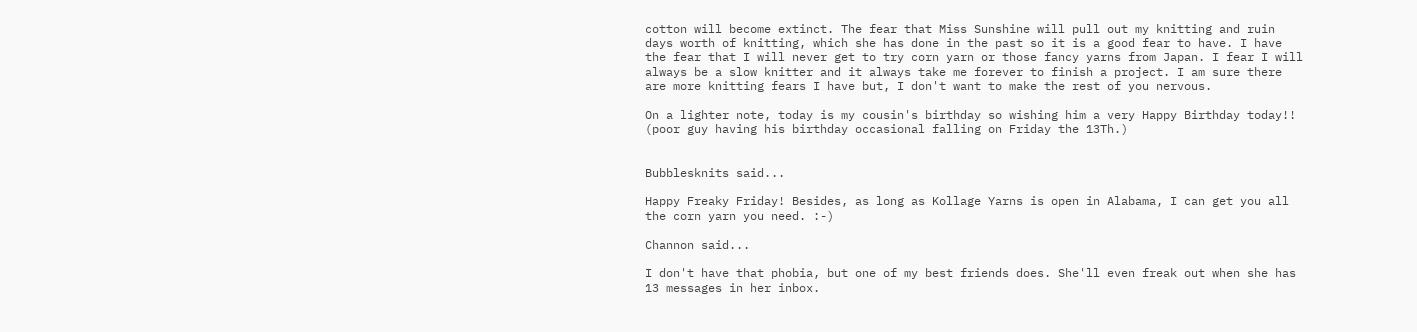cotton will become extinct. The fear that Miss Sunshine will pull out my knitting and ruin days worth of knitting, which she has done in the past so it is a good fear to have. I have the fear that I will never get to try corn yarn or those fancy yarns from Japan. I fear I will always be a slow knitter and it always take me forever to finish a project. I am sure there are more knitting fears I have but, I don't want to make the rest of you nervous.

On a lighter note, today is my cousin's birthday so wishing him a very Happy Birthday today!! (poor guy having his birthday occasional falling on Friday the 13Th.)


Bubblesknits said...

Happy Freaky Friday! Besides, as long as Kollage Yarns is open in Alabama, I can get you all the corn yarn you need. :-)

Channon said...

I don't have that phobia, but one of my best friends does. She'll even freak out when she has 13 messages in her inbox.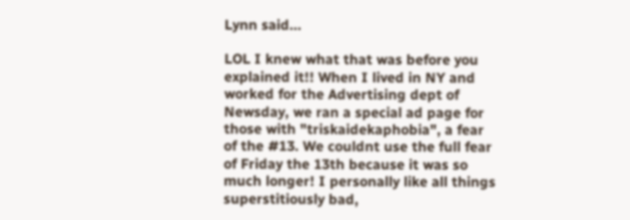Lynn said...

LOL I knew what that was before you explained it!! When I lived in NY and worked for the Advertising dept of Newsday, we ran a special ad page for those with "triskaidekaphobia", a fear of the #13. We couldnt use the full fear of Friday the 13th because it was so much longer! I personally like all things superstitiously bad,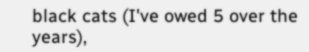black cats (I've owed 5 over the years),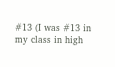#13 (I was #13 in my class in high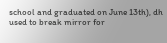school and graduated on June 13th), dh used to break mirror for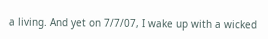a living. And yet on 7/7/07, I wake up with a wicked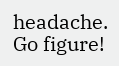headache. Go figure!